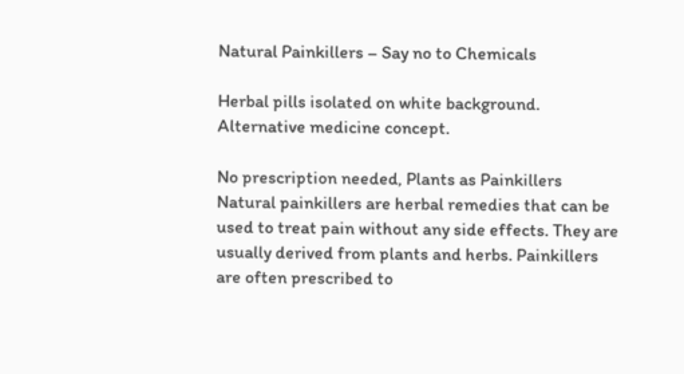Natural Painkillers – Say no to Chemicals

Herbal pills isolated on white background. Alternative medicine concept.

No prescription needed, Plants as Painkillers
Natural painkillers are herbal remedies that can be used to treat pain without any side effects. They are usually derived from plants and herbs. Painkillers are often prescribed to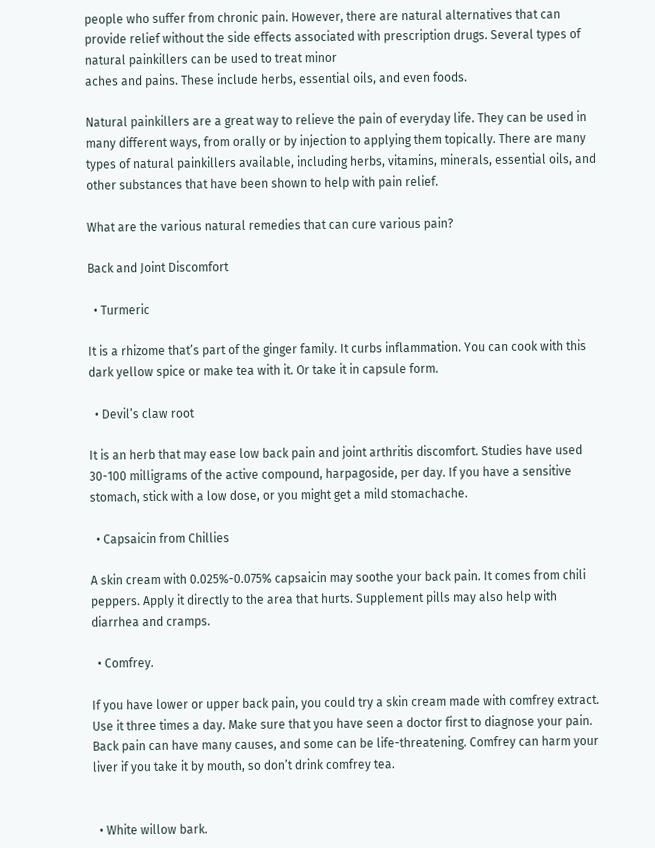people who suffer from chronic pain. However, there are natural alternatives that can provide relief without the side effects associated with prescription drugs. Several types of natural painkillers can be used to treat minor
aches and pains. These include herbs, essential oils, and even foods.

Natural painkillers are a great way to relieve the pain of everyday life. They can be used in many different ways, from orally or by injection to applying them topically. There are many types of natural painkillers available, including herbs, vitamins, minerals, essential oils, and other substances that have been shown to help with pain relief.

What are the various natural remedies that can cure various pain?

Back and Joint Discomfort

  • Turmeric

It is a rhizome that’s part of the ginger family. It curbs inflammation. You can cook with this dark yellow spice or make tea with it. Or take it in capsule form.

  • Devil’s claw root

It is an herb that may ease low back pain and joint arthritis discomfort. Studies have used 30-100 milligrams of the active compound, harpagoside, per day. If you have a sensitive stomach, stick with a low dose, or you might get a mild stomachache.

  • Capsaicin from Chillies

A skin cream with 0.025%-0.075% capsaicin may soothe your back pain. It comes from chili peppers. Apply it directly to the area that hurts. Supplement pills may also help with diarrhea and cramps.

  • Comfrey.

If you have lower or upper back pain, you could try a skin cream made with comfrey extract. Use it three times a day. Make sure that you have seen a doctor first to diagnose your pain. Back pain can have many causes, and some can be life-threatening. Comfrey can harm your liver if you take it by mouth, so don’t drink comfrey tea.


  • White willow bark.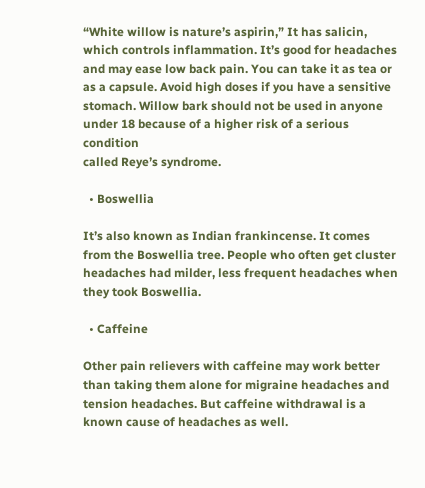“White willow is nature’s aspirin,” It has salicin, which controls inflammation. It’s good for headaches and may ease low back pain. You can take it as tea or as a capsule. Avoid high doses if you have a sensitive stomach. Willow bark should not be used in anyone under 18 because of a higher risk of a serious condition
called Reye’s syndrome.

  • Boswellia

It’s also known as Indian frankincense. It comes from the Boswellia tree. People who often get cluster headaches had milder, less frequent headaches when they took Boswellia.

  • Caffeine

Other pain relievers with caffeine may work better than taking them alone for migraine headaches and tension headaches. But caffeine withdrawal is a known cause of headaches as well.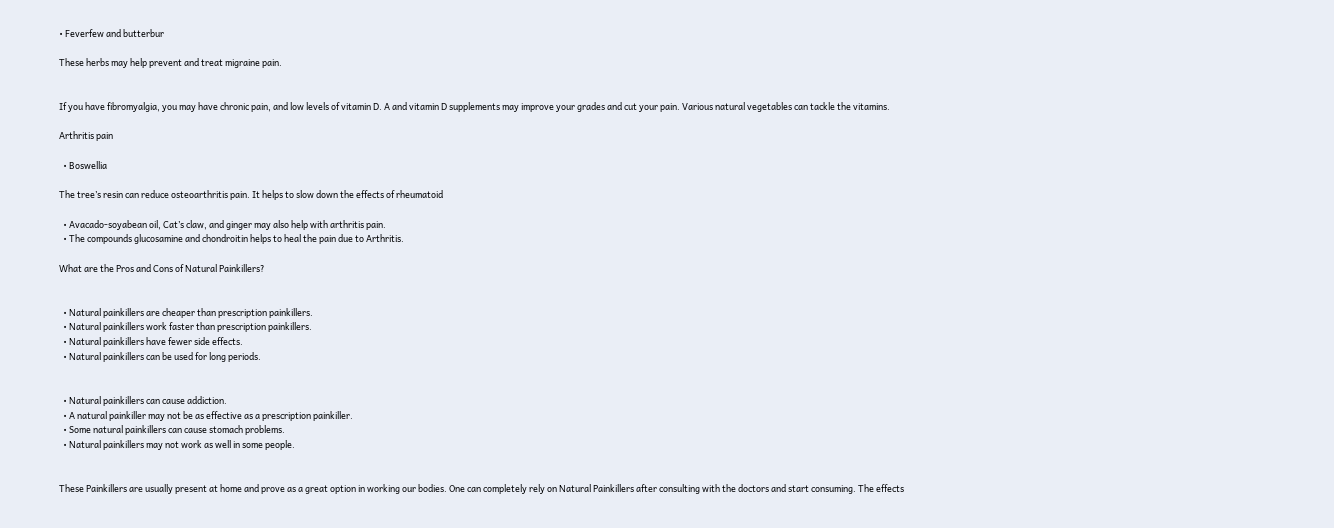• Feverfew and butterbur

These herbs may help prevent and treat migraine pain.


If you have fibromyalgia, you may have chronic pain, and low levels of vitamin D. A and vitamin D supplements may improve your grades and cut your pain. Various natural vegetables can tackle the vitamins.

Arthritis pain

  • Boswellia

The tree’s resin can reduce osteoarthritis pain. It helps to slow down the effects of rheumatoid

  • Avacado-soyabean oil, Cat’s claw, and ginger may also help with arthritis pain.
  • The compounds glucosamine and chondroitin helps to heal the pain due to Arthritis.

What are the Pros and Cons of Natural Painkillers?


  • Natural painkillers are cheaper than prescription painkillers.
  • Natural painkillers work faster than prescription painkillers.
  • Natural painkillers have fewer side effects.
  • Natural painkillers can be used for long periods.


  • Natural painkillers can cause addiction.
  • A natural painkiller may not be as effective as a prescription painkiller.
  • Some natural painkillers can cause stomach problems.
  • Natural painkillers may not work as well in some people.


These Painkillers are usually present at home and prove as a great option in working our bodies. One can completely rely on Natural Painkillers after consulting with the doctors and start consuming. The effects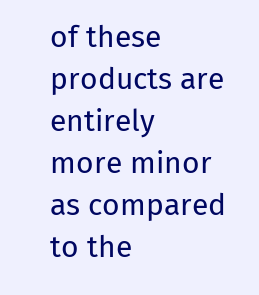of these products are entirely more minor as compared to the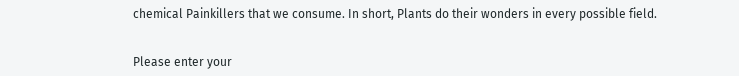chemical Painkillers that we consume. In short, Plants do their wonders in every possible field.


Please enter your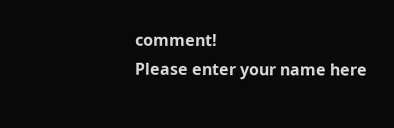comment!
Please enter your name here